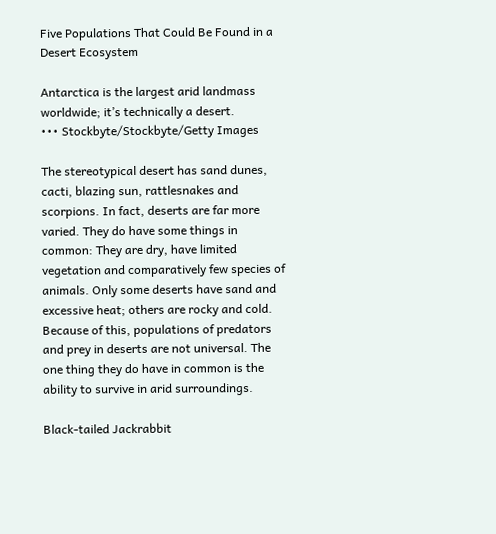Five Populations That Could Be Found in a Desert Ecosystem

Antarctica is the largest arid landmass worldwide; it’s technically a desert.
••• Stockbyte/Stockbyte/Getty Images

The stereotypical desert has sand dunes, cacti, blazing sun, rattlesnakes and scorpions. In fact, deserts are far more varied. They do have some things in common: They are dry, have limited vegetation and comparatively few species of animals. Only some deserts have sand and excessive heat; others are rocky and cold. Because of this, populations of predators and prey in deserts are not universal. The one thing they do have in common is the ability to survive in arid surroundings.

Black-tailed Jackrabbit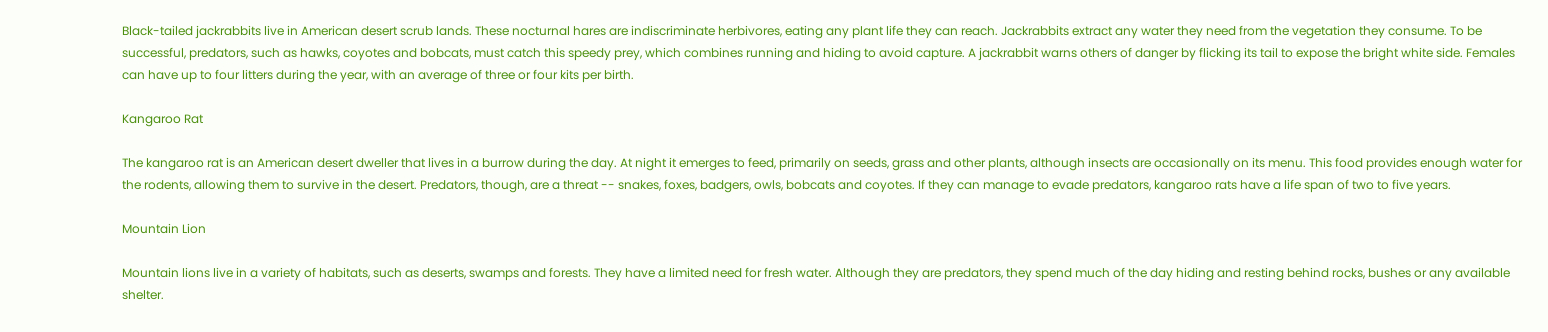Black-tailed jackrabbits live in American desert scrub lands. These nocturnal hares are indiscriminate herbivores, eating any plant life they can reach. Jackrabbits extract any water they need from the vegetation they consume. To be successful, predators, such as hawks, coyotes and bobcats, must catch this speedy prey, which combines running and hiding to avoid capture. A jackrabbit warns others of danger by flicking its tail to expose the bright white side. Females can have up to four litters during the year, with an average of three or four kits per birth.

Kangaroo Rat

The kangaroo rat is an American desert dweller that lives in a burrow during the day. At night it emerges to feed, primarily on seeds, grass and other plants, although insects are occasionally on its menu. This food provides enough water for the rodents, allowing them to survive in the desert. Predators, though, are a threat -- snakes, foxes, badgers, owls, bobcats and coyotes. If they can manage to evade predators, kangaroo rats have a life span of two to five years.

Mountain Lion

Mountain lions live in a variety of habitats, such as deserts, swamps and forests. They have a limited need for fresh water. Although they are predators, they spend much of the day hiding and resting behind rocks, bushes or any available shelter.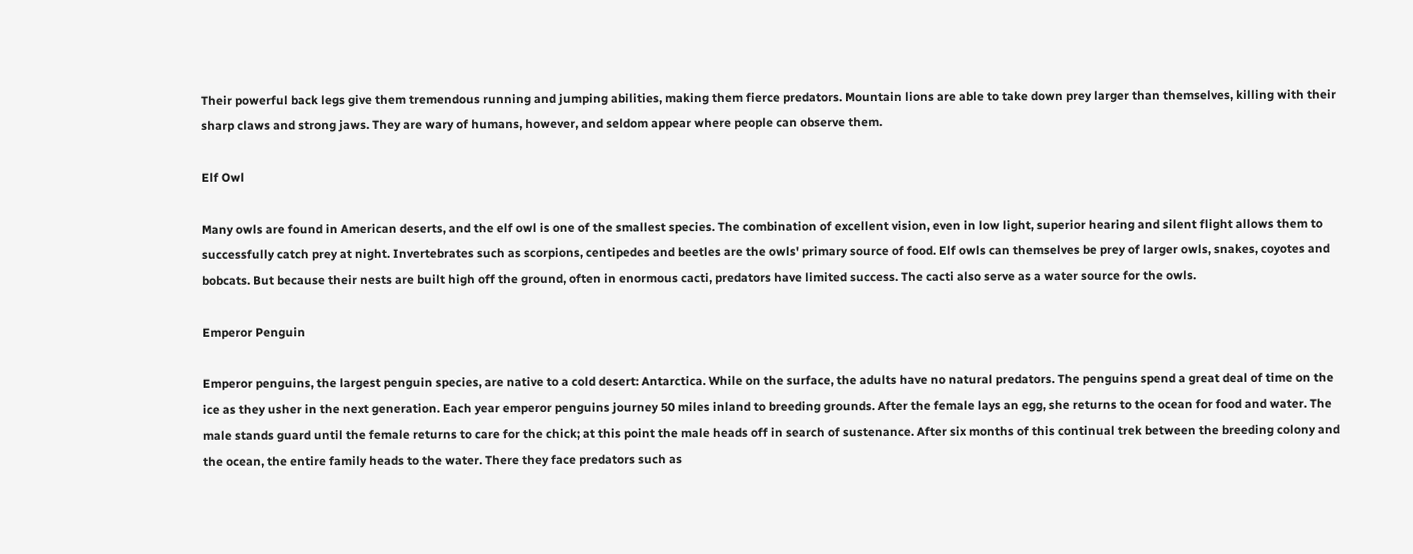Their powerful back legs give them tremendous running and jumping abilities, making them fierce predators. Mountain lions are able to take down prey larger than themselves, killing with their sharp claws and strong jaws. They are wary of humans, however, and seldom appear where people can observe them.

Elf Owl

Many owls are found in American deserts, and the elf owl is one of the smallest species. The combination of excellent vision, even in low light, superior hearing and silent flight allows them to successfully catch prey at night. Invertebrates such as scorpions, centipedes and beetles are the owls' primary source of food. Elf owls can themselves be prey of larger owls, snakes, coyotes and bobcats. But because their nests are built high off the ground, often in enormous cacti, predators have limited success. The cacti also serve as a water source for the owls.

Emperor Penguin

Emperor penguins, the largest penguin species, are native to a cold desert: Antarctica. While on the surface, the adults have no natural predators. The penguins spend a great deal of time on the ice as they usher in the next generation. Each year emperor penguins journey 50 miles inland to breeding grounds. After the female lays an egg, she returns to the ocean for food and water. The male stands guard until the female returns to care for the chick; at this point the male heads off in search of sustenance. After six months of this continual trek between the breeding colony and the ocean, the entire family heads to the water. There they face predators such as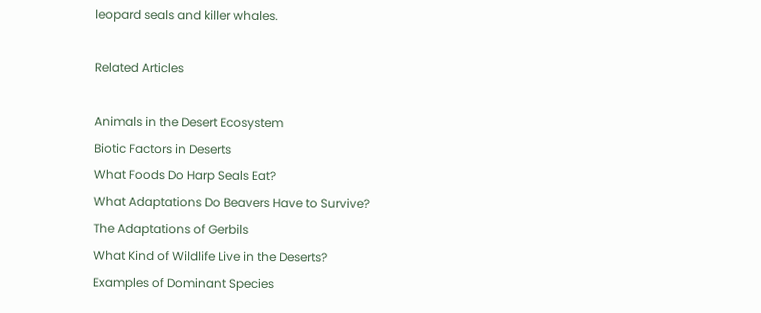leopard seals and killer whales.

Related Articles

Animals in the Desert Ecosystem
Biotic Factors in Deserts
What Foods Do Harp Seals Eat?
What Adaptations Do Beavers Have to Survive?
The Adaptations of Gerbils
What Kind of Wildlife Live in the Deserts?
Examples of Dominant Species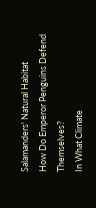Salamanders' Natural Habitat
How Do Emperor Penguins Defend Themselves?
In What Climate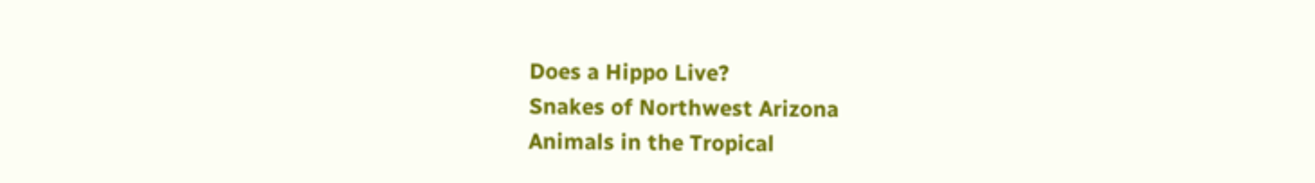Does a Hippo Live?
Snakes of Northwest Arizona
Animals in the Tropical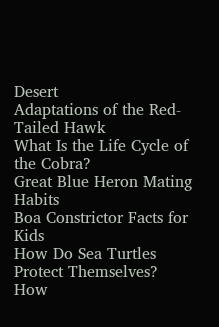Desert
Adaptations of the Red-Tailed Hawk
What Is the Life Cycle of the Cobra?
Great Blue Heron Mating Habits
Boa Constrictor Facts for Kids
How Do Sea Turtles Protect Themselves?
How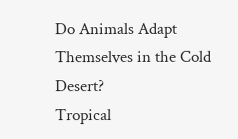Do Animals Adapt Themselves in the Cold Desert?
Tropical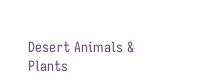Desert Animals & Plants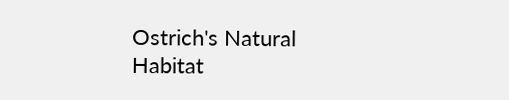Ostrich's Natural Habitat